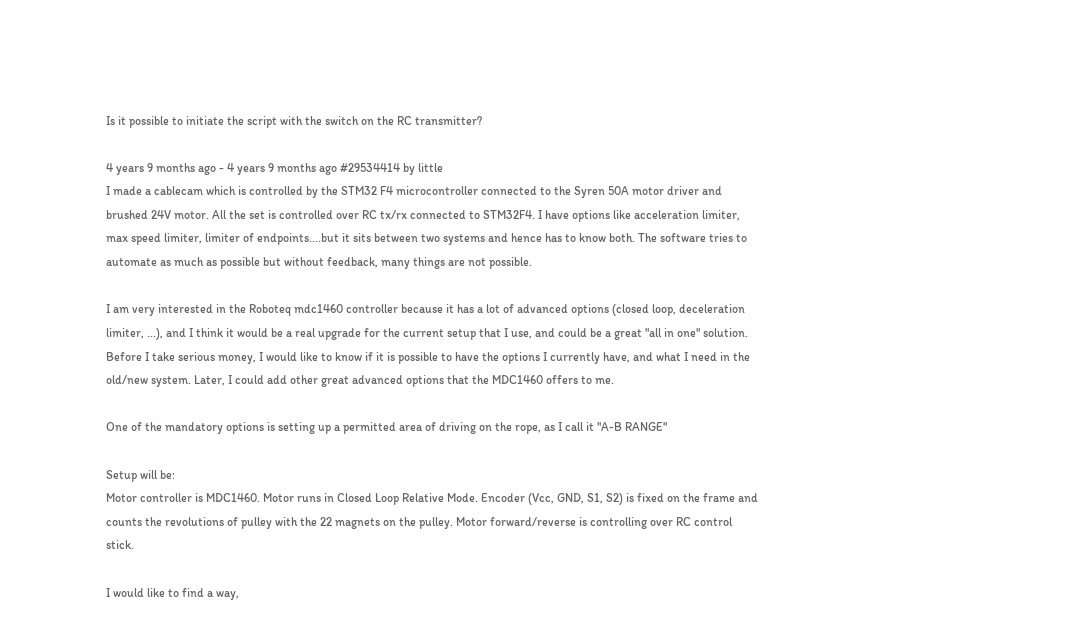Is it possible to initiate the script with the switch on the RC transmitter?

4 years 9 months ago - 4 years 9 months ago #29534414 by little
I made a cablecam which is controlled by the STM32 F4 microcontroller connected to the Syren 50A motor driver and brushed 24V motor. All the set is controlled over RC tx/rx connected to STM32F4. I have options like acceleration limiter, max speed limiter, limiter of endpoints....but it sits between two systems and hence has to know both. The software tries to automate as much as possible but without feedback, many things are not possible.

I am very interested in the Roboteq mdc1460 controller because it has a lot of advanced options (closed loop, deceleration limiter, ...), and I think it would be a real upgrade for the current setup that I use, and could be a great "all in one" solution. Before I take serious money, I would like to know if it is possible to have the options I currently have, and what I need in the old/new system. Later, I could add other great advanced options that the MDC1460 offers to me.

One of the mandatory options is setting up a permitted area of driving on the rope, as I call it "A-B RANGE"

Setup will be:
Motor controller is MDC1460. Motor runs in Closed Loop Relative Mode. Encoder (Vcc, GND, S1, S2) is fixed on the frame and counts the revolutions of pulley with the 22 magnets on the pulley. Motor forward/reverse is controlling over RC control stick.

I would like to find a way,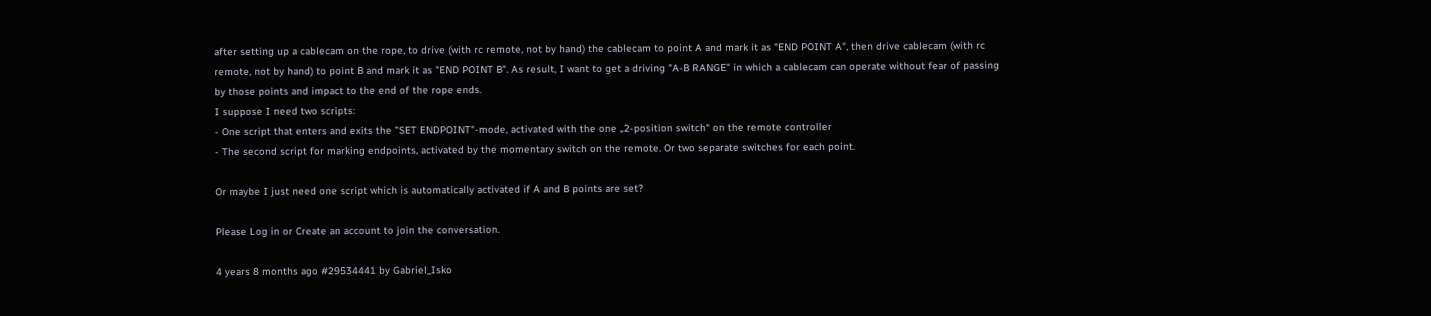after setting up a cablecam on the rope, to drive (with rc remote, not by hand) the cablecam to point A and mark it as "END POINT A", then drive cablecam (with rc remote, not by hand) to point B and mark it as "END POINT B". As result, I want to get a driving "A-B RANGE" in which a cablecam can operate without fear of passing by those points and impact to the end of the rope ends.
I suppose I need two scripts:
- One script that enters and exits the "SET ENDPOINT"-mode, activated with the one „2-position switch“ on the remote controller
- The second script for marking endpoints, activated by the momentary switch on the remote. Or two separate switches for each point.

Or maybe I just need one script which is automatically activated if A and B points are set?

Please Log in or Create an account to join the conversation.

4 years 8 months ago #29534441 by Gabriel_Isko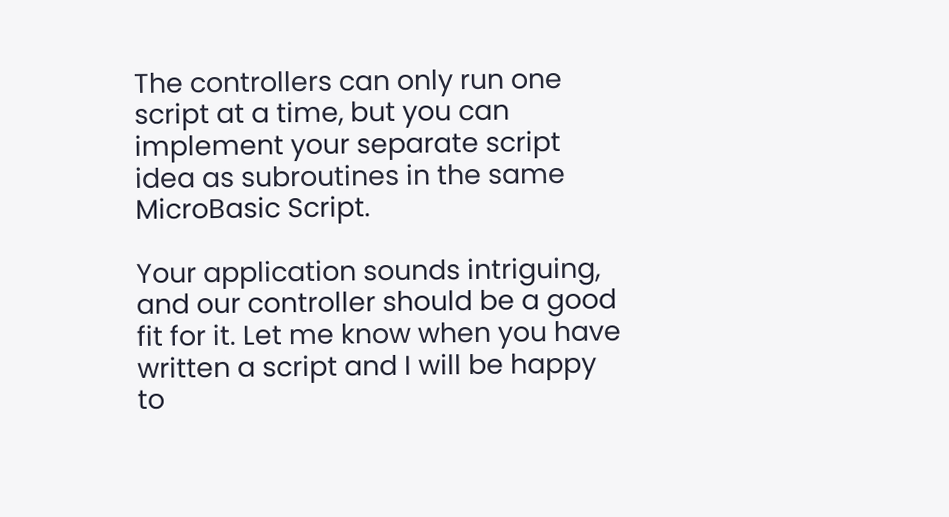The controllers can only run one script at a time, but you can implement your separate script idea as subroutines in the same MicroBasic Script.

Your application sounds intriguing, and our controller should be a good fit for it. Let me know when you have written a script and I will be happy to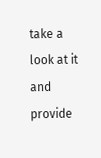take a look at it and provide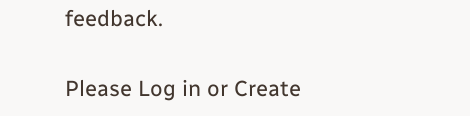feedback.

Please Log in or Create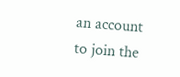an account to join the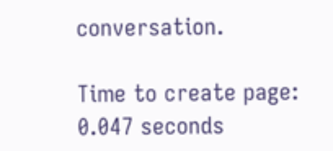conversation.

Time to create page: 0.047 seconds